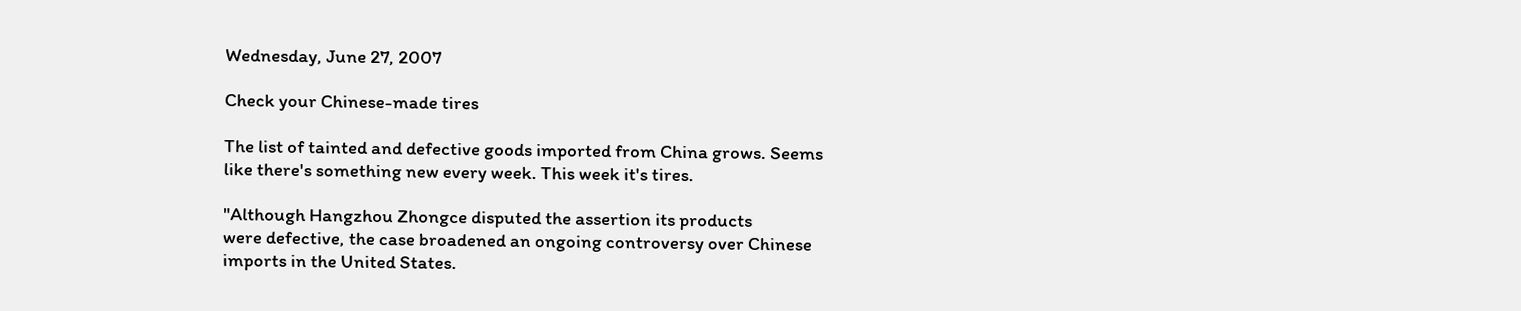Wednesday, June 27, 2007

Check your Chinese-made tires

The list of tainted and defective goods imported from China grows. Seems like there's something new every week. This week it's tires.

"Although Hangzhou Zhongce disputed the assertion its products
were defective, the case broadened an ongoing controversy over Chinese imports in the United States.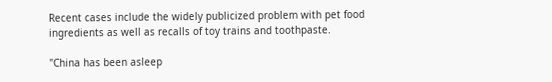Recent cases include the widely publicized problem with pet food ingredients as well as recalls of toy trains and toothpaste.

"China has been asleep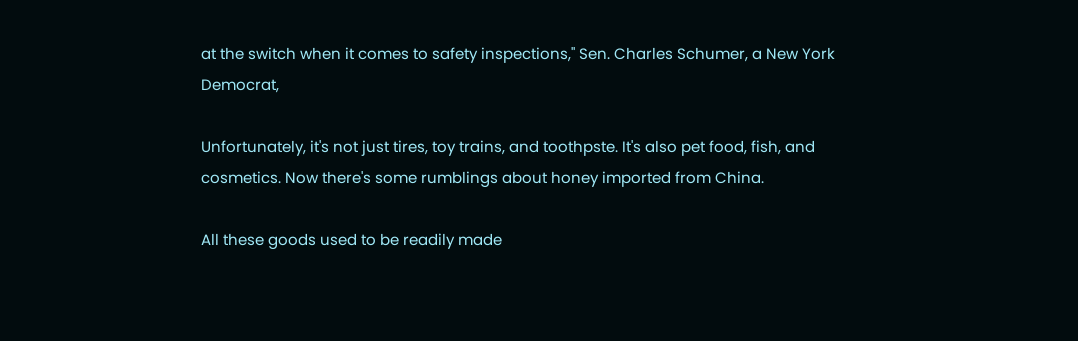at the switch when it comes to safety inspections," Sen. Charles Schumer, a New York Democrat,

Unfortunately, it's not just tires, toy trains, and toothpste. It's also pet food, fish, and cosmetics. Now there's some rumblings about honey imported from China.

All these goods used to be readily made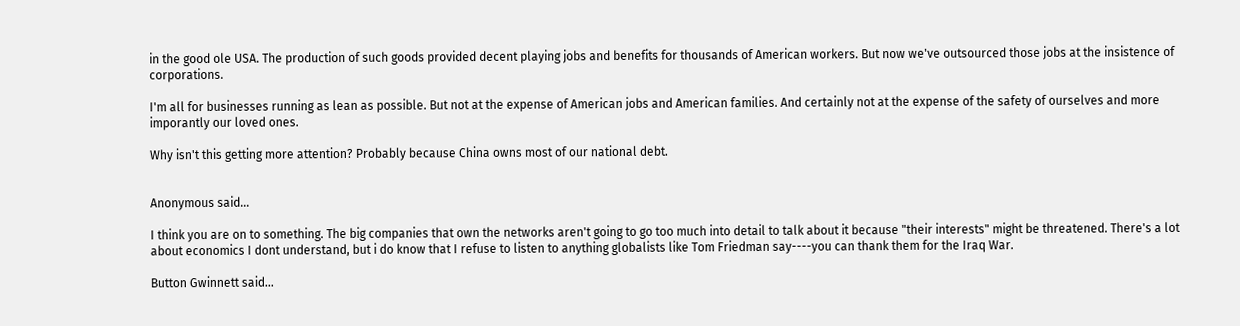in the good ole USA. The production of such goods provided decent playing jobs and benefits for thousands of American workers. But now we've outsourced those jobs at the insistence of corporations.

I'm all for businesses running as lean as possible. But not at the expense of American jobs and American families. And certainly not at the expense of the safety of ourselves and more imporantly our loved ones.

Why isn't this getting more attention? Probably because China owns most of our national debt.


Anonymous said...

I think you are on to something. The big companies that own the networks aren't going to go too much into detail to talk about it because "their interests" might be threatened. There's a lot about economics I dont understand, but i do know that I refuse to listen to anything globalists like Tom Friedman say----you can thank them for the Iraq War.

Button Gwinnett said...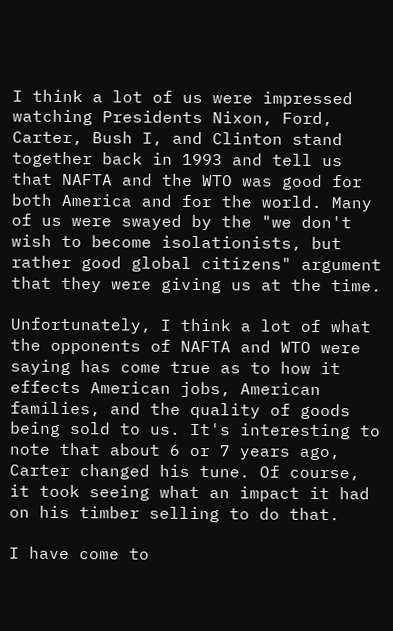I think a lot of us were impressed watching Presidents Nixon, Ford, Carter, Bush I, and Clinton stand together back in 1993 and tell us that NAFTA and the WTO was good for both America and for the world. Many of us were swayed by the "we don't wish to become isolationists, but rather good global citizens" argument that they were giving us at the time.

Unfortunately, I think a lot of what the opponents of NAFTA and WTO were saying has come true as to how it effects American jobs, American families, and the quality of goods being sold to us. It's interesting to note that about 6 or 7 years ago, Carter changed his tune. Of course, it took seeing what an impact it had on his timber selling to do that.

I have come to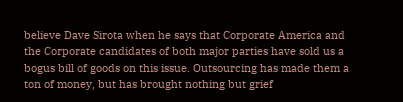believe Dave Sirota when he says that Corporate America and the Corporate candidates of both major parties have sold us a bogus bill of goods on this issue. Outsourcing has made them a ton of money, but has brought nothing but grief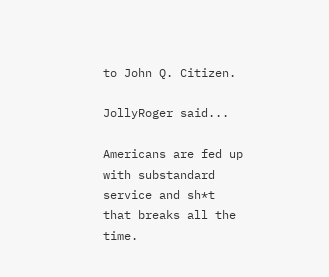to John Q. Citizen.

JollyRoger said...

Americans are fed up with substandard service and sh*t that breaks all the time.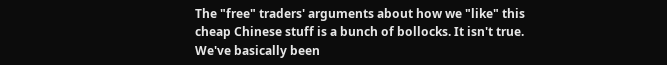The "free" traders' arguments about how we "like" this cheap Chinese stuff is a bunch of bollocks. It isn't true. We've basically been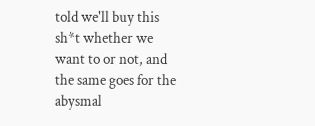told we'll buy this sh*t whether we want to or not, and the same goes for the abysmal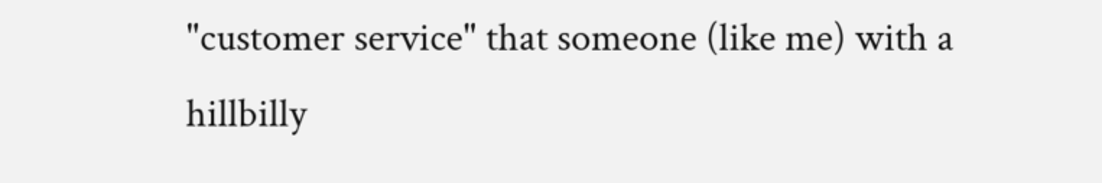"customer service" that someone (like me) with a hillbilly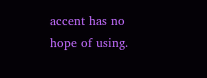accent has no hope of using.